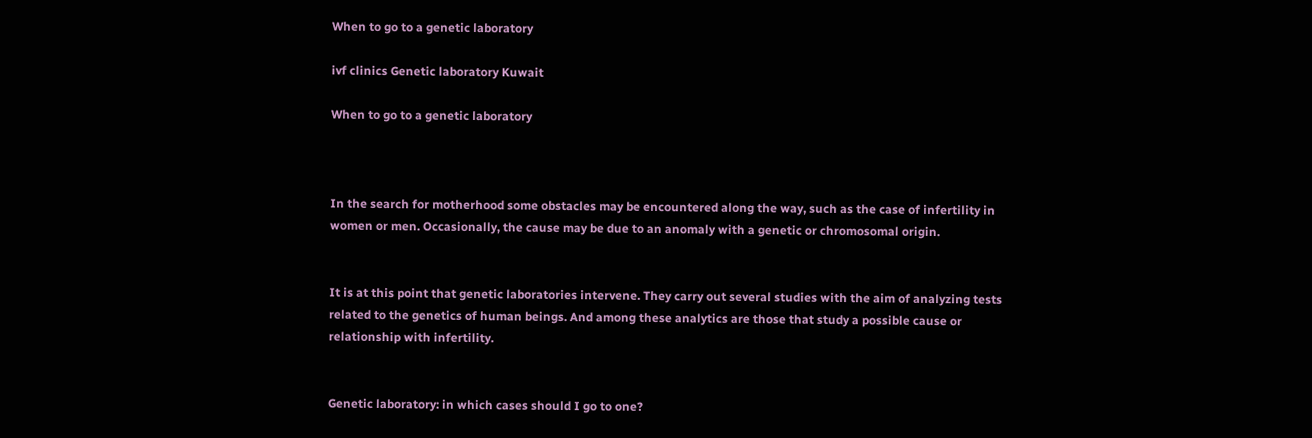When to go to a genetic laboratory

ivf clinics Genetic laboratory Kuwait

When to go to a genetic laboratory



In the search for motherhood some obstacles may be encountered along the way, such as the case of infertility in women or men. Occasionally, the cause may be due to an anomaly with a genetic or chromosomal origin.


It is at this point that genetic laboratories intervene. They carry out several studies with the aim of analyzing tests related to the genetics of human beings. And among these analytics are those that study a possible cause or relationship with infertility.


Genetic laboratory: in which cases should I go to one?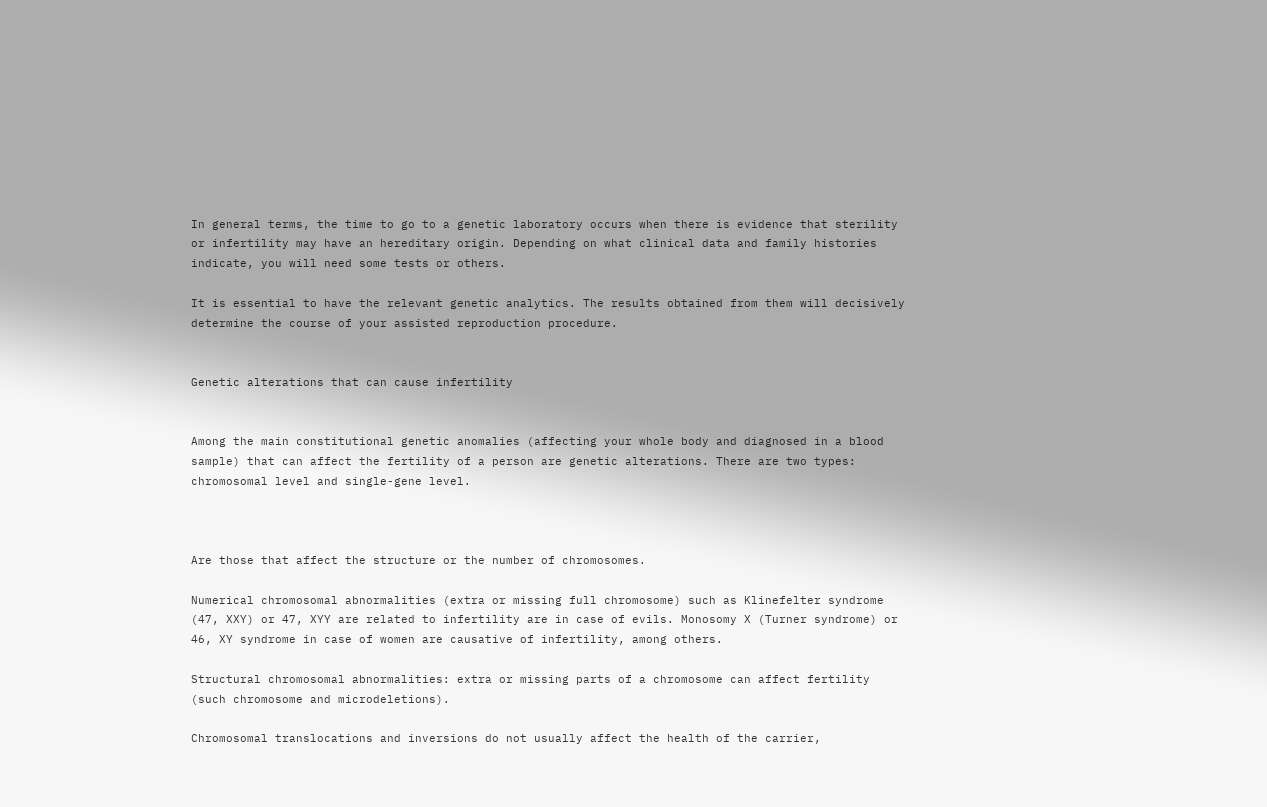In general terms, the time to go to a genetic laboratory occurs when there is evidence that sterility or infertility may have an hereditary origin. Depending on what clinical data and family histories indicate, you will need some tests or others.

It is essential to have the relevant genetic analytics. The results obtained from them will decisively determine the course of your assisted reproduction procedure.


Genetic alterations that can cause infertility


Among the main constitutional genetic anomalies (affecting your whole body and diagnosed in a blood sample) that can affect the fertility of a person are genetic alterations. There are two types: chromosomal level and single-gene level.



Are those that affect the structure or the number of chromosomes.

Numerical chromosomal abnormalities (extra or missing full chromosome) such as Klinefelter syndrome (47, XXY) or 47, XYY are related to infertility are in case of evils. Monosomy X (Turner syndrome) or 46, XY syndrome in case of women are causative of infertility, among others.

Structural chromosomal abnormalities: extra or missing parts of a chromosome can affect fertility (such chromosome and microdeletions).

Chromosomal translocations and inversions do not usually affect the health of the carrier,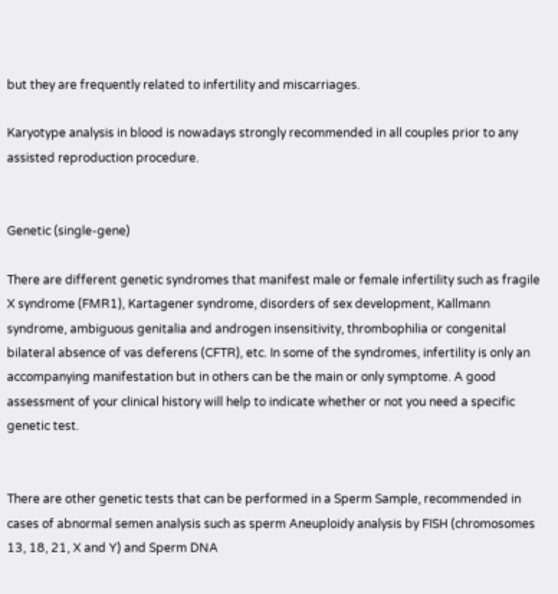but they are frequently related to infertility and miscarriages.

Karyotype analysis in blood is nowadays strongly recommended in all couples prior to any assisted reproduction procedure.


Genetic (single-gene)

There are different genetic syndromes that manifest male or female infertility such as fragile X syndrome (FMR1), Kartagener syndrome, disorders of sex development, Kallmann syndrome, ambiguous genitalia and androgen insensitivity, thrombophilia or congenital bilateral absence of vas deferens (CFTR), etc. In some of the syndromes, infertility is only an accompanying manifestation but in others can be the main or only symptome. A good assessment of your clinical history will help to indicate whether or not you need a specific genetic test.


There are other genetic tests that can be performed in a Sperm Sample, recommended in cases of abnormal semen analysis such as sperm Aneuploidy analysis by FISH (chromosomes 13, 18, 21, X and Y) and Sperm DNA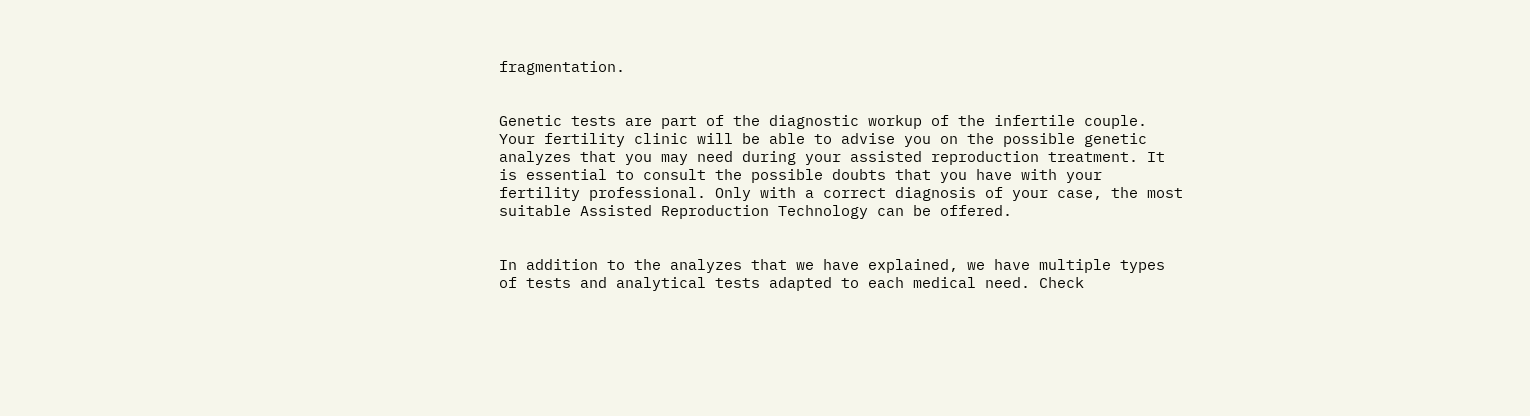fragmentation.


Genetic tests are part of the diagnostic workup of the infertile couple. Your fertility clinic will be able to advise you on the possible genetic analyzes that you may need during your assisted reproduction treatment. It is essential to consult the possible doubts that you have with your fertility professional. Only with a correct diagnosis of your case, the most suitable Assisted Reproduction Technology can be offered.


In addition to the analyzes that we have explained, we have multiple types of tests and analytical tests adapted to each medical need. Check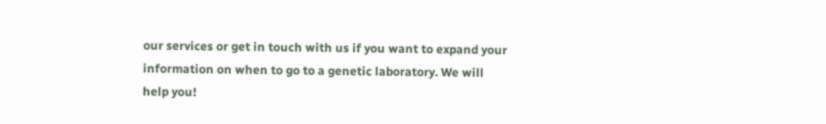our services or get in touch with us if you want to expand your information on when to go to a genetic laboratory. We will help you!